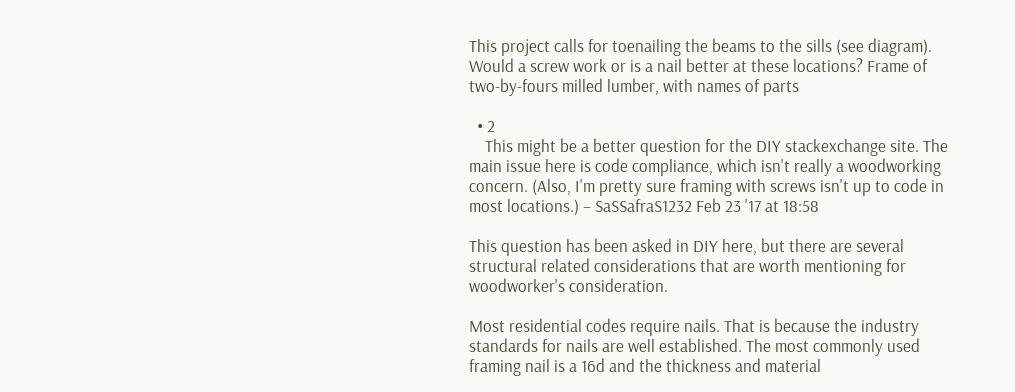This project calls for toenailing the beams to the sills (see diagram). Would a screw work or is a nail better at these locations? Frame of two-by-fours milled lumber, with names of parts

  • 2
    This might be a better question for the DIY stackexchange site. The main issue here is code compliance, which isn't really a woodworking concern. (Also, I'm pretty sure framing with screws isn't up to code in most locations.) – SaSSafraS1232 Feb 23 '17 at 18:58

This question has been asked in DIY here, but there are several structural related considerations that are worth mentioning for woodworker's consideration.

Most residential codes require nails. That is because the industry standards for nails are well established. The most commonly used framing nail is a 16d and the thickness and material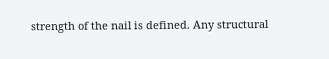strength of the nail is defined. Any structural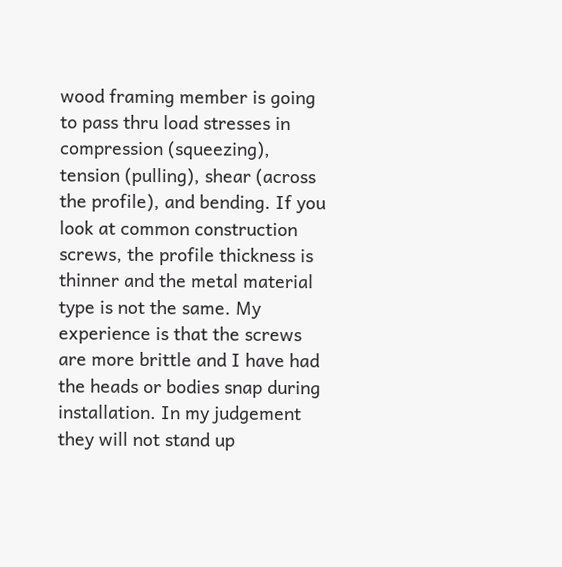wood framing member is going to pass thru load stresses in compression (squeezing), tension (pulling), shear (across the profile), and bending. If you look at common construction screws, the profile thickness is thinner and the metal material type is not the same. My experience is that the screws are more brittle and I have had the heads or bodies snap during installation. In my judgement they will not stand up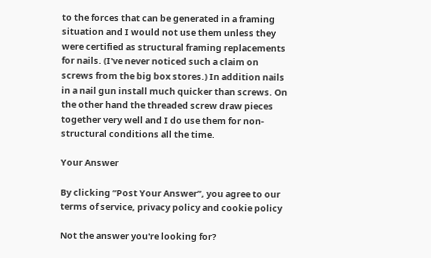to the forces that can be generated in a framing situation and I would not use them unless they were certified as structural framing replacements for nails. (I've never noticed such a claim on screws from the big box stores.) In addition nails in a nail gun install much quicker than screws. On the other hand the threaded screw draw pieces together very well and I do use them for non-structural conditions all the time.

Your Answer

By clicking “Post Your Answer”, you agree to our terms of service, privacy policy and cookie policy

Not the answer you're looking for?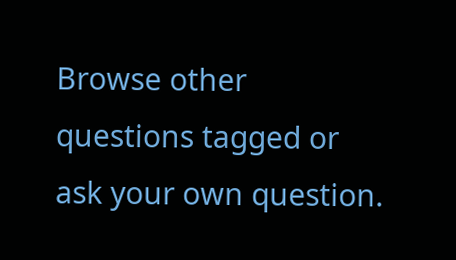Browse other questions tagged or ask your own question.